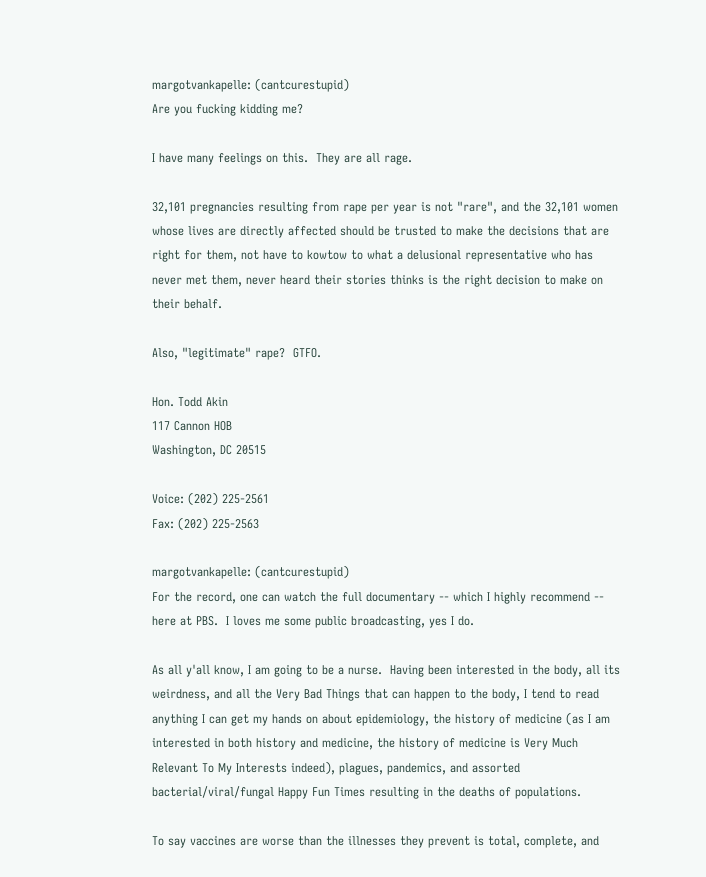margotvankapelle: (cantcurestupid)
Are you fucking kidding me?

I have many feelings on this.  They are all rage.

32,101 pregnancies resulting from rape per year is not "rare", and the 32,101 women whose lives are directly affected should be trusted to make the decisions that are right for them, not have to kowtow to what a delusional representative who has never met them, never heard their stories thinks is the right decision to make on their behalf.

Also, "legitimate" rape?  GTFO.

Hon. Todd Akin
117 Cannon HOB
Washington, DC 20515

Voice: (202) 225-2561
Fax: (202) 225-2563

margotvankapelle: (cantcurestupid)
For the record, one can watch the full documentary -- which I highly recommend -- here at PBS.  I loves me some public broadcasting, yes I do.

As all y'all know, I am going to be a nurse.  Having been interested in the body, all its weirdness, and all the Very Bad Things that can happen to the body, I tend to read anything I can get my hands on about epidemiology, the history of medicine (as I am interested in both history and medicine, the history of medicine is Very Much Relevant To My Interests indeed), plagues, pandemics, and assorted bacterial/viral/fungal Happy Fun Times resulting in the deaths of populations.

To say vaccines are worse than the illnesses they prevent is total, complete, and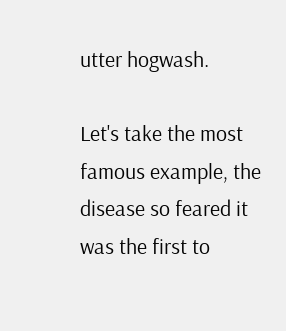utter hogwash.

Let's take the most famous example, the disease so feared it was the first to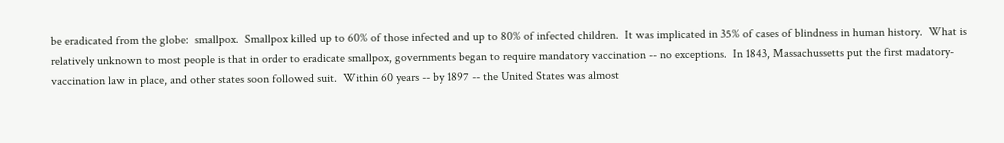be eradicated from the globe:  smallpox.  Smallpox killed up to 60% of those infected and up to 80% of infected children.  It was implicated in 35% of cases of blindness in human history.  What is relatively unknown to most people is that in order to eradicate smallpox, governments began to require mandatory vaccination -- no exceptions.  In 1843, Massachussetts put the first madatory-vaccination law in place, and other states soon followed suit.  Within 60 years -- by 1897 -- the United States was almost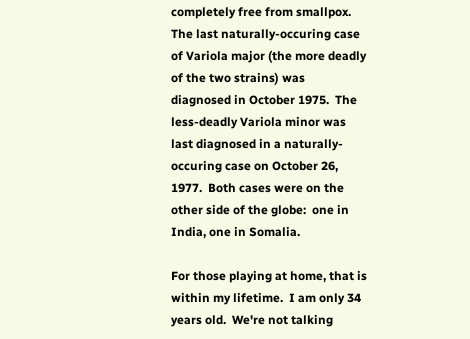completely free from smallpox.  The last naturally-occuring case of Variola major (the more deadly of the two strains) was diagnosed in October 1975.  The less-deadly Variola minor was last diagnosed in a naturally-occuring case on October 26, 1977.  Both cases were on the other side of the globe:  one in India, one in Somalia.

For those playing at home, that is within my lifetime.  I am only 34 years old.  We're not talking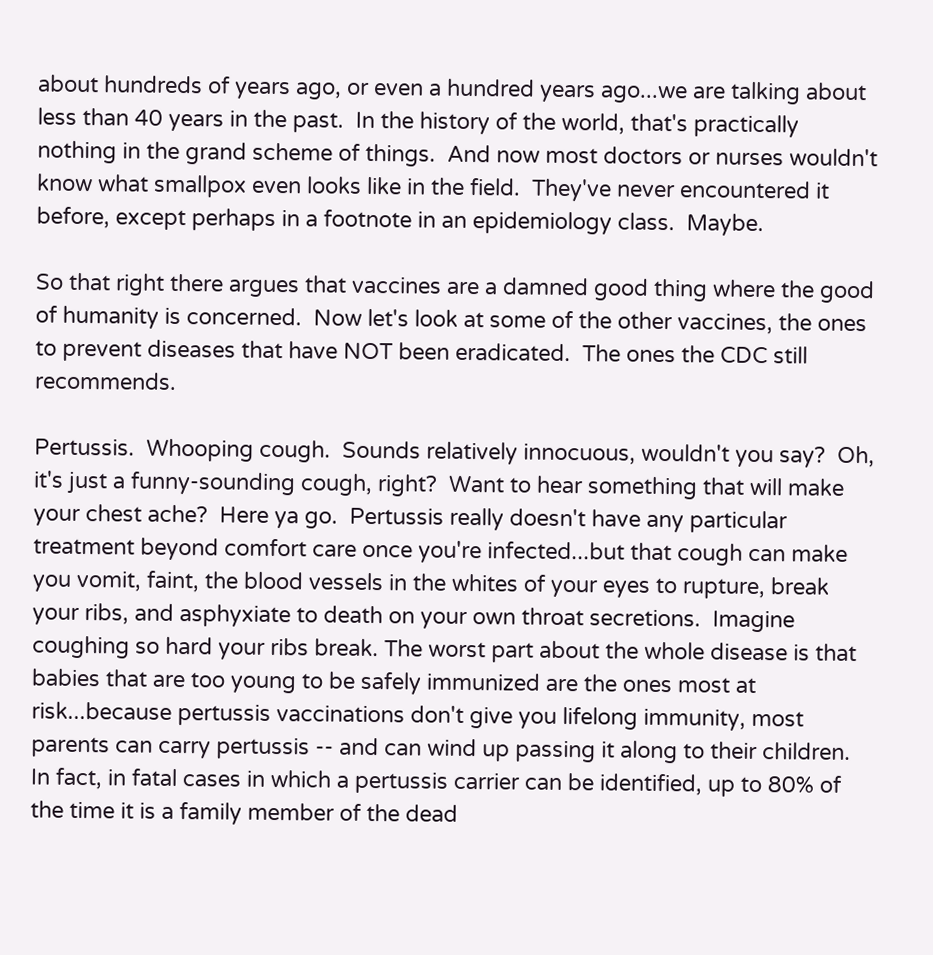about hundreds of years ago, or even a hundred years ago...we are talking about less than 40 years in the past.  In the history of the world, that's practically nothing in the grand scheme of things.  And now most doctors or nurses wouldn't know what smallpox even looks like in the field.  They've never encountered it before, except perhaps in a footnote in an epidemiology class.  Maybe.

So that right there argues that vaccines are a damned good thing where the good of humanity is concerned.  Now let's look at some of the other vaccines, the ones to prevent diseases that have NOT been eradicated.  The ones the CDC still recommends.

Pertussis.  Whooping cough.  Sounds relatively innocuous, wouldn't you say?  Oh, it's just a funny-sounding cough, right?  Want to hear something that will make your chest ache?  Here ya go.  Pertussis really doesn't have any particular treatment beyond comfort care once you're infected...but that cough can make you vomit, faint, the blood vessels in the whites of your eyes to rupture, break your ribs, and asphyxiate to death on your own throat secretions.  Imagine coughing so hard your ribs break. The worst part about the whole disease is that babies that are too young to be safely immunized are the ones most at risk...because pertussis vaccinations don't give you lifelong immunity, most parents can carry pertussis -- and can wind up passing it along to their children.  In fact, in fatal cases in which a pertussis carrier can be identified, up to 80% of the time it is a family member of the dead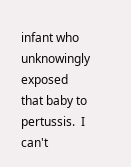infant who unknowingly exposed that baby to pertussis.  I can't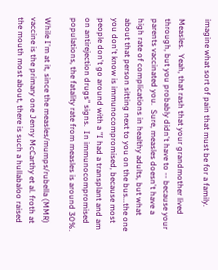imagine what sort of pain that must be for a family.

Measles.  Yeah, that rash that your grandmother lived through, but you probably didn't have to -- because your parents vaccinated you.  Sure, measles doesn't have a high rate of complications in healthy adults, but what about that person sitting next to you on the bus...the one you don't know is immunocompromised, because most people don't go around with a "I had a transplant and am on antirejection drugs" signs.  In immunocompromised populations, the fatality rate from measles is around 30%.

While I'm at it, since the measles/mumps/rubella (MMR) vaccine is the primary one Jenny McCarthy et al. froth at the mouth most about, there is such a hullabaloo raised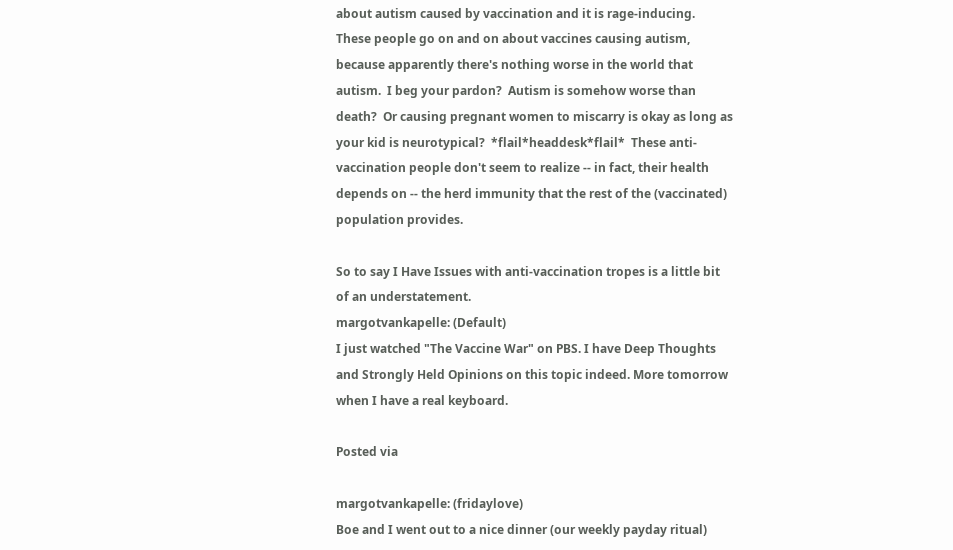about autism caused by vaccination and it is rage-inducing.  These people go on and on about vaccines causing autism, because apparently there's nothing worse in the world that autism.  I beg your pardon?  Autism is somehow worse than death?  Or causing pregnant women to miscarry is okay as long as your kid is neurotypical?  *flail*headdesk*flail*  These anti-vaccination people don't seem to realize -- in fact, their health depends on -- the herd immunity that the rest of the (vaccinated) population provides.

So to say I Have Issues with anti-vaccination tropes is a little bit of an understatement.
margotvankapelle: (Default)
I just watched "The Vaccine War" on PBS. I have Deep Thoughts and Strongly Held Opinions on this topic indeed. More tomorrow when I have a real keyboard.

Posted via

margotvankapelle: (fridaylove)
Boe and I went out to a nice dinner (our weekly payday ritual)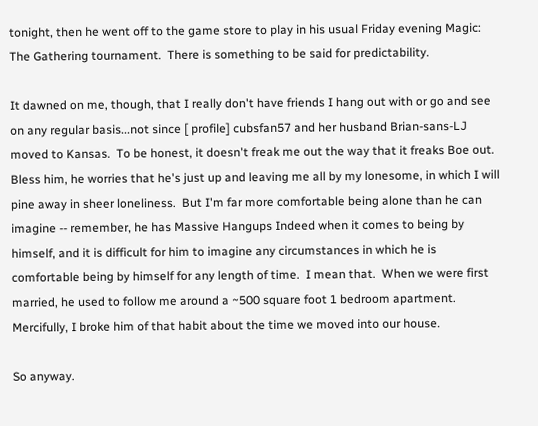tonight, then he went off to the game store to play in his usual Friday evening Magic: The Gathering tournament.  There is something to be said for predictability.

It dawned on me, though, that I really don't have friends I hang out with or go and see on any regular basis...not since [ profile] cubsfan57 and her husband Brian-sans-LJ moved to Kansas.  To be honest, it doesn't freak me out the way that it freaks Boe out.  Bless him, he worries that he's just up and leaving me all by my lonesome, in which I will pine away in sheer loneliness.  But I'm far more comfortable being alone than he can imagine -- remember, he has Massive Hangups Indeed when it comes to being by himself, and it is difficult for him to imagine any circumstances in which he is comfortable being by himself for any length of time.  I mean that.  When we were first married, he used to follow me around a ~500 square foot 1 bedroom apartment.   Mercifully, I broke him of that habit about the time we moved into our house.

So anyway.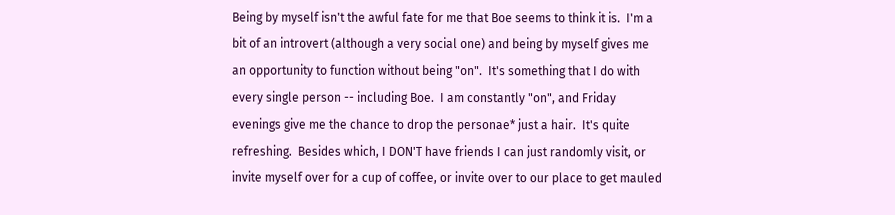Being by myself isn't the awful fate for me that Boe seems to think it is.  I'm a bit of an introvert (although a very social one) and being by myself gives me an opportunity to function without being "on".  It's something that I do with every single person -- including Boe.  I am constantly "on", and Friday evenings give me the chance to drop the personae* just a hair.  It's quite refreshing.  Besides which, I DON'T have friends I can just randomly visit, or invite myself over for a cup of coffee, or invite over to our place to get mauled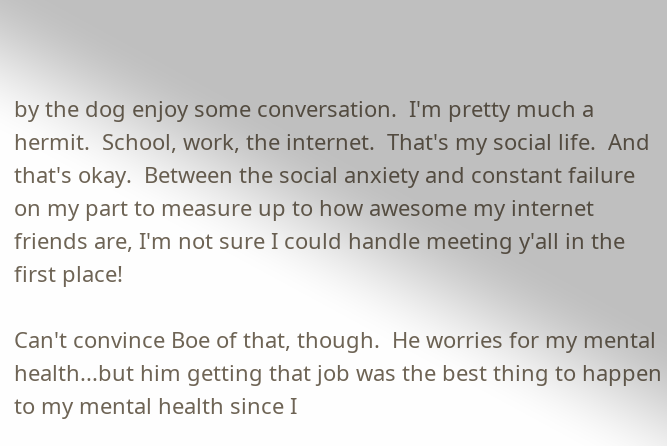by the dog enjoy some conversation.  I'm pretty much a hermit.  School, work, the internet.  That's my social life.  And that's okay.  Between the social anxiety and constant failure on my part to measure up to how awesome my internet friends are, I'm not sure I could handle meeting y'all in the first place!

Can't convince Boe of that, though.  He worries for my mental health...but him getting that job was the best thing to happen to my mental health since I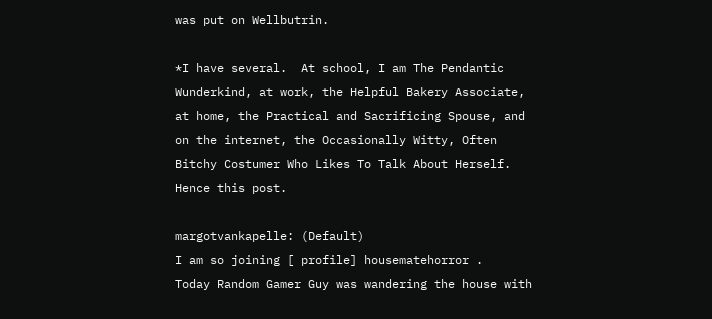was put on Wellbutrin.

*I have several.  At school, I am The Pendantic Wunderkind, at work, the Helpful Bakery Associate, at home, the Practical and Sacrificing Spouse, and on the internet, the Occasionally Witty, Often Bitchy Costumer Who Likes To Talk About Herself. Hence this post.

margotvankapelle: (Default)
I am so joining [ profile] housematehorror .
Today Random Gamer Guy was wandering the house with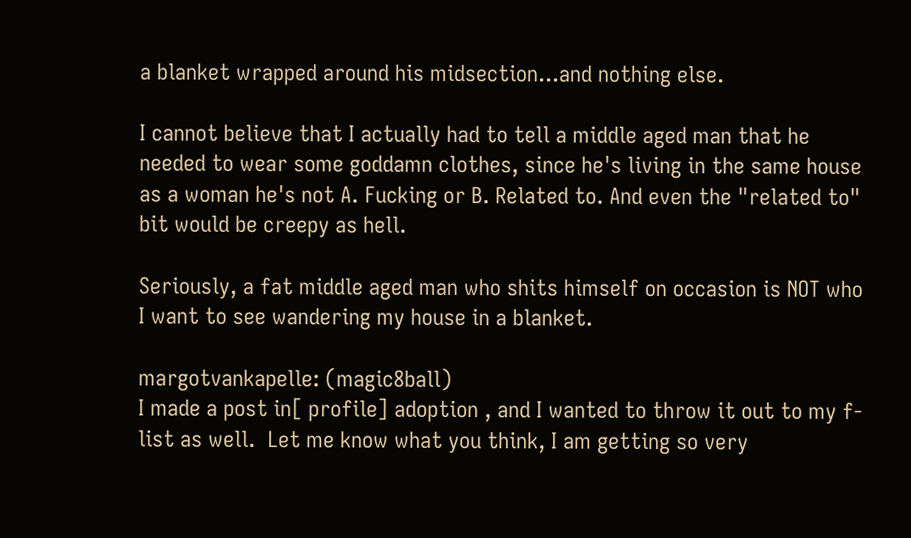a blanket wrapped around his midsection...and nothing else.

I cannot believe that I actually had to tell a middle aged man that he needed to wear some goddamn clothes, since he's living in the same house as a woman he's not A. Fucking or B. Related to. And even the "related to" bit would be creepy as hell.

Seriously, a fat middle aged man who shits himself on occasion is NOT who I want to see wandering my house in a blanket.

margotvankapelle: (magic8ball)
I made a post in[ profile] adoption , and I wanted to throw it out to my f-list as well.  Let me know what you think, I am getting so very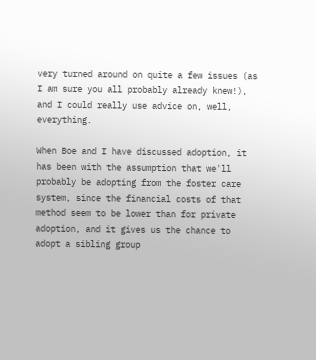very turned around on quite a few issues (as I am sure you all probably already knew!), and I could really use advice on, well, everything.

When Boe and I have discussed adoption, it has been with the assumption that we'll probably be adopting from the foster care system, since the financial costs of that method seem to be lower than for private adoption, and it gives us the chance to adopt a sibling group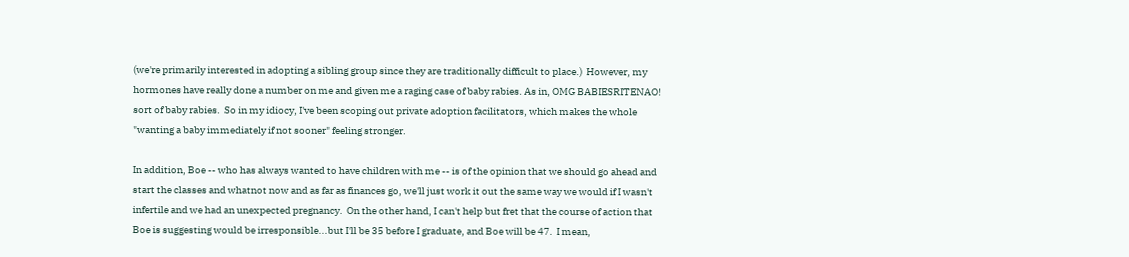(we're primarily interested in adopting a sibling group since they are traditionally difficult to place.)  However, my hormones have really done a number on me and given me a raging case of baby rabies. As in, OMG BABIESRITENAO! sort of baby rabies.  So in my idiocy, I've been scoping out private adoption facilitators, which makes the whole "wanting a baby immediately if not sooner" feeling stronger.

In addition, Boe -- who has always wanted to have children with me -- is of the opinion that we should go ahead and start the classes and whatnot now and as far as finances go, we'll just work it out the same way we would if I wasn't infertile and we had an unexpected pregnancy.  On the other hand, I can't help but fret that the course of action that Boe is suggesting would be irresponsible...but I'll be 35 before I graduate, and Boe will be 47.  I mean,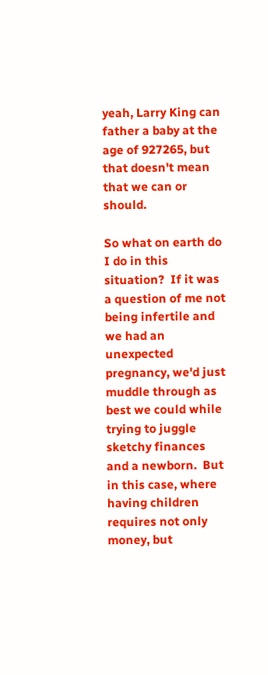yeah, Larry King can father a baby at the age of 927265, but that doesn't mean that we can or should.

So what on earth do I do in this situation?  If it was a question of me not being infertile and we had an unexpected pregnancy, we'd just muddle through as best we could while trying to juggle sketchy finances and a newborn.  But in this case, where having children requires not only money, but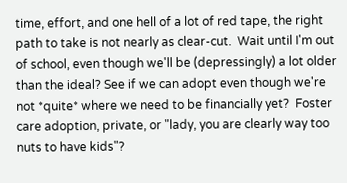time, effort, and one hell of a lot of red tape, the right path to take is not nearly as clear-cut.  Wait until I'm out of school, even though we'll be (depressingly) a lot older than the ideal? See if we can adopt even though we're not *quite* where we need to be financially yet?  Foster care adoption, private, or "lady, you are clearly way too nuts to have kids"?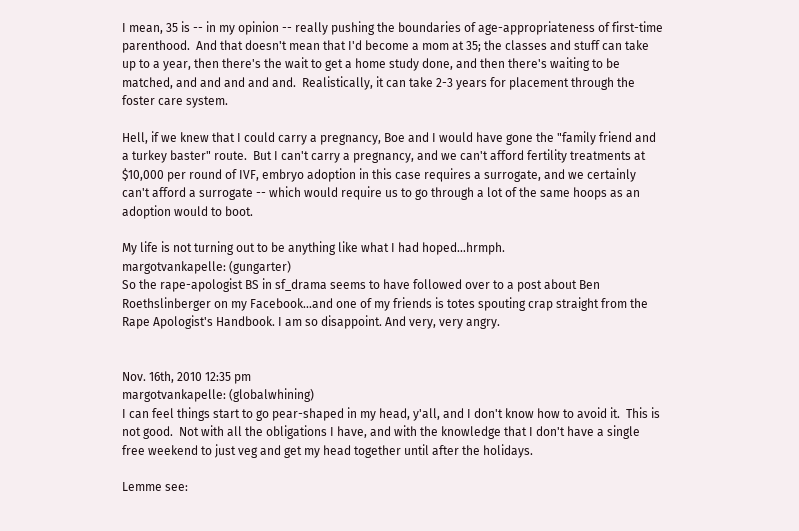I mean, 35 is -- in my opinion -- really pushing the boundaries of age-appropriateness of first-time parenthood.  And that doesn't mean that I'd become a mom at 35; the classes and stuff can take up to a year, then there's the wait to get a home study done, and then there's waiting to be matched, and and and and and.  Realistically, it can take 2-3 years for placement through the foster care system.

Hell, if we knew that I could carry a pregnancy, Boe and I would have gone the "family friend and a turkey baster" route.  But I can't carry a pregnancy, and we can't afford fertility treatments at $10,000 per round of IVF, embryo adoption in this case requires a surrogate, and we certainly can't afford a surrogate -- which would require us to go through a lot of the same hoops as an adoption would to boot.

My life is not turning out to be anything like what I had hoped...hrmph.
margotvankapelle: (gungarter)
So the rape-apologist BS in sf_drama seems to have followed over to a post about Ben Roethslinberger on my Facebook...and one of my friends is totes spouting crap straight from the Rape Apologist's Handbook. I am so disappoint. And very, very angry.


Nov. 16th, 2010 12:35 pm
margotvankapelle: (globalwhining)
I can feel things start to go pear-shaped in my head, y'all, and I don't know how to avoid it.  This is not good.  Not with all the obligations I have, and with the knowledge that I don't have a single free weekend to just veg and get my head together until after the holidays.

Lemme see: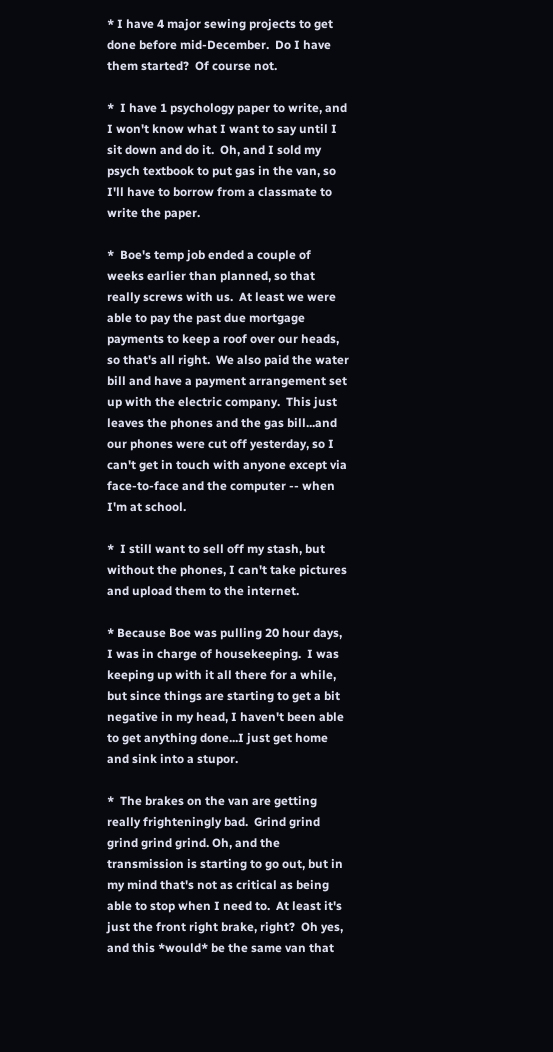* I have 4 major sewing projects to get done before mid-December.  Do I have them started?  Of course not.

*  I have 1 psychology paper to write, and I won't know what I want to say until I sit down and do it.  Oh, and I sold my psych textbook to put gas in the van, so I'll have to borrow from a classmate to write the paper.

*  Boe's temp job ended a couple of weeks earlier than planned, so that really screws with us.  At least we were able to pay the past due mortgage payments to keep a roof over our heads, so that's all right.  We also paid the water bill and have a payment arrangement set up with the electric company.  This just leaves the phones and the gas bill...and our phones were cut off yesterday, so I can't get in touch with anyone except via face-to-face and the computer -- when I'm at school.

*  I still want to sell off my stash, but without the phones, I can't take pictures and upload them to the internet.

* Because Boe was pulling 20 hour days, I was in charge of housekeeping.  I was keeping up with it all there for a while, but since things are starting to get a bit negative in my head, I haven't been able to get anything done...I just get home and sink into a stupor.

*  The brakes on the van are getting really frighteningly bad.  Grind grind grind grind grind. Oh, and the transmission is starting to go out, but in my mind that's not as critical as being able to stop when I need to.  At least it's just the front right brake, right?  Oh yes, and this *would* be the same van that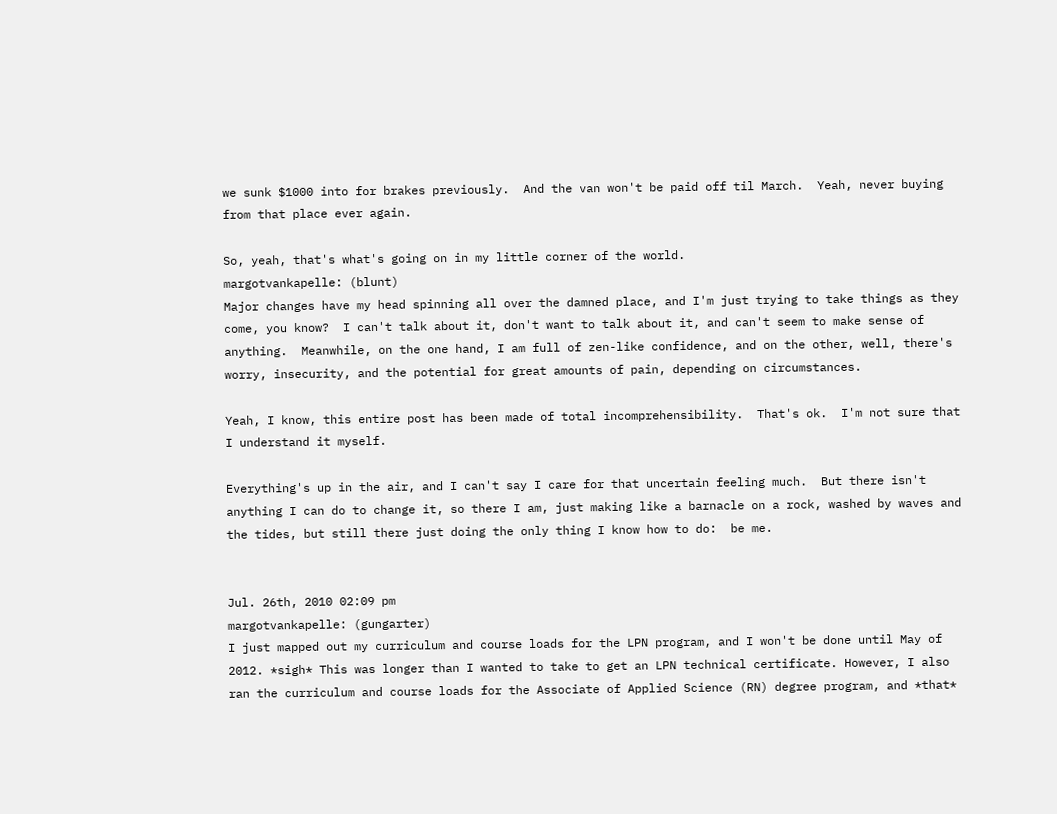we sunk $1000 into for brakes previously.  And the van won't be paid off til March.  Yeah, never buying from that place ever again.

So, yeah, that's what's going on in my little corner of the world.
margotvankapelle: (blunt)
Major changes have my head spinning all over the damned place, and I'm just trying to take things as they come, you know?  I can't talk about it, don't want to talk about it, and can't seem to make sense of anything.  Meanwhile, on the one hand, I am full of zen-like confidence, and on the other, well, there's worry, insecurity, and the potential for great amounts of pain, depending on circumstances.

Yeah, I know, this entire post has been made of total incomprehensibility.  That's ok.  I'm not sure that I understand it myself.

Everything's up in the air, and I can't say I care for that uncertain feeling much.  But there isn't anything I can do to change it, so there I am, just making like a barnacle on a rock, washed by waves and the tides, but still there just doing the only thing I know how to do:  be me.


Jul. 26th, 2010 02:09 pm
margotvankapelle: (gungarter)
I just mapped out my curriculum and course loads for the LPN program, and I won't be done until May of 2012. *sigh* This was longer than I wanted to take to get an LPN technical certificate. However, I also ran the curriculum and course loads for the Associate of Applied Science (RN) degree program, and *that*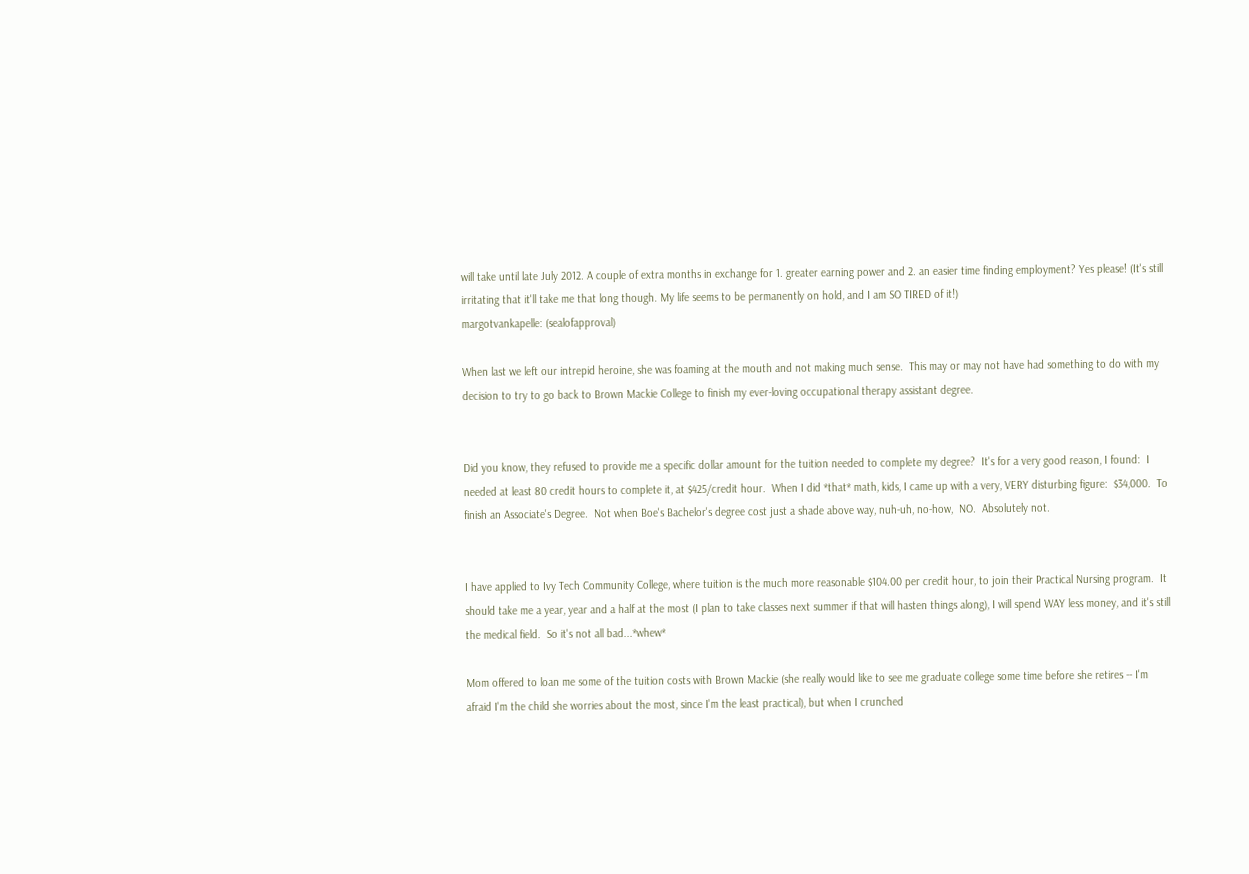will take until late July 2012. A couple of extra months in exchange for 1. greater earning power and 2. an easier time finding employment? Yes please! (It's still irritating that it'll take me that long though. My life seems to be permanently on hold, and I am SO TIRED of it!)
margotvankapelle: (sealofapproval)

When last we left our intrepid heroine, she was foaming at the mouth and not making much sense.  This may or may not have had something to do with my decision to try to go back to Brown Mackie College to finish my ever-loving occupational therapy assistant degree.


Did you know, they refused to provide me a specific dollar amount for the tuition needed to complete my degree?  It's for a very good reason, I found:  I needed at least 80 credit hours to complete it, at $425/credit hour.  When I did *that* math, kids, I came up with a very, VERY disturbing figure:  $34,000.  To finish an Associate's Degree.  Not when Boe's Bachelor's degree cost just a shade above way, nuh-uh, no-how,  NO.  Absolutely not.


I have applied to Ivy Tech Community College, where tuition is the much more reasonable $104.00 per credit hour, to join their Practical Nursing program.  It should take me a year, year and a half at the most (I plan to take classes next summer if that will hasten things along), I will spend WAY less money, and it's still the medical field.  So it's not all bad...*whew*

Mom offered to loan me some of the tuition costs with Brown Mackie (she really would like to see me graduate college some time before she retires -- I'm afraid I'm the child she worries about the most, since I'm the least practical), but when I crunched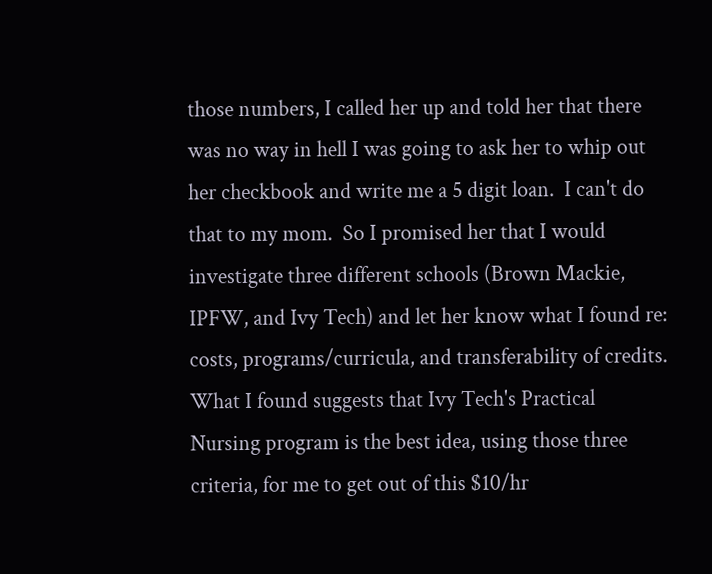those numbers, I called her up and told her that there was no way in hell I was going to ask her to whip out her checkbook and write me a 5 digit loan.  I can't do that to my mom.  So I promised her that I would investigate three different schools (Brown Mackie, IPFW, and Ivy Tech) and let her know what I found re:  costs, programs/curricula, and transferability of credits.  What I found suggests that Ivy Tech's Practical Nursing program is the best idea, using those three criteria, for me to get out of this $10/hr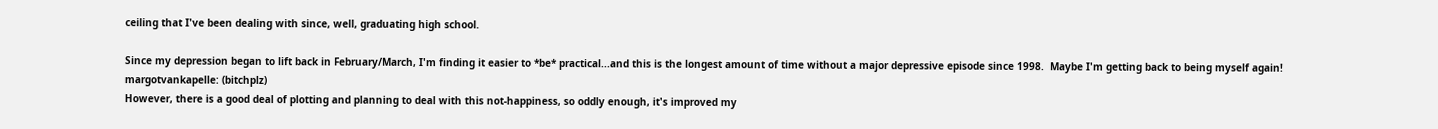ceiling that I've been dealing with since, well, graduating high school.

Since my depression began to lift back in February/March, I'm finding it easier to *be* practical...and this is the longest amount of time without a major depressive episode since 1998.  Maybe I'm getting back to being myself again!
margotvankapelle: (bitchplz)
However, there is a good deal of plotting and planning to deal with this not-happiness, so oddly enough, it's improved my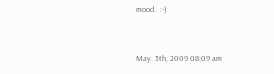mood.  :-)


May. 5th, 2009 08:09 am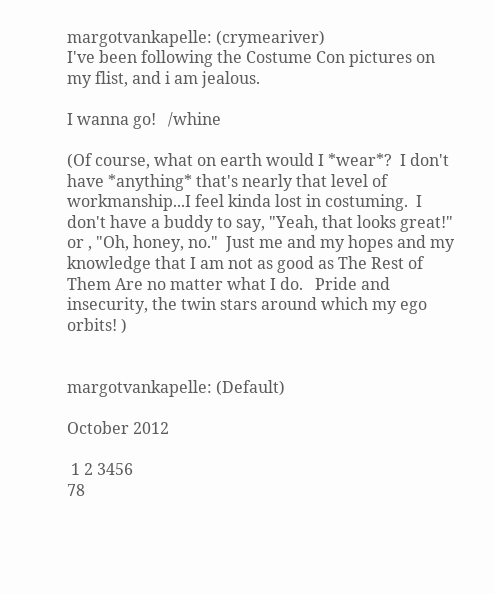margotvankapelle: (crymeariver)
I've been following the Costume Con pictures on my flist, and i am jealous.

I wanna go!   /whine

(Of course, what on earth would I *wear*?  I don't have *anything* that's nearly that level of workmanship...I feel kinda lost in costuming.  I don't have a buddy to say, "Yeah, that looks great!" or , "Oh, honey, no."  Just me and my hopes and my knowledge that I am not as good as The Rest of Them Are no matter what I do.   Pride and insecurity, the twin stars around which my ego orbits! )


margotvankapelle: (Default)

October 2012

 1 2 3456
78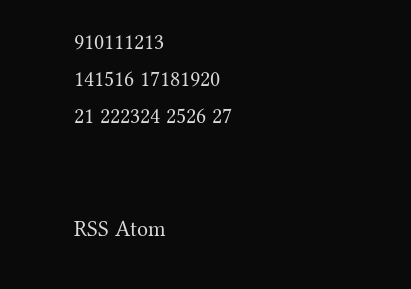910111213
141516 17181920
21 222324 2526 27


RSS Atom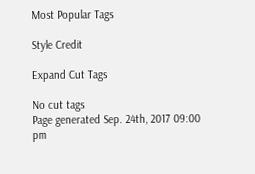Most Popular Tags

Style Credit

Expand Cut Tags

No cut tags
Page generated Sep. 24th, 2017 09:00 pm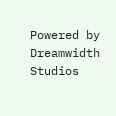Powered by Dreamwidth Studios